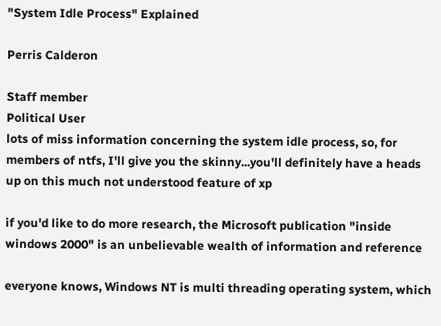"System Idle Process" Explained

Perris Calderon

Staff member
Political User
lots of miss information concerning the system idle process, so, for members of ntfs, I'll give you the skinny...you'll definitely have a heads up on this much not understood feature of xp

if you'd like to do more research, the Microsoft publication "inside windows 2000" is an unbelievable wealth of information and reference

everyone knows, Windows NT is multi threading operating system, which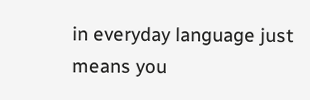in everyday language just means you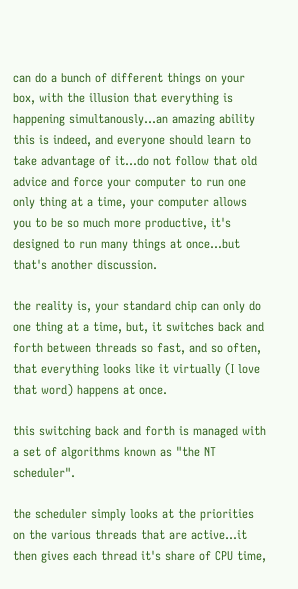can do a bunch of different things on your box, with the illusion that everything is happening simultanously...an amazing ability this is indeed, and everyone should learn to take advantage of it...do not follow that old advice and force your computer to run one only thing at a time, your computer allows you to be so much more productive, it's designed to run many things at once...but that's another discussion.

the reality is, your standard chip can only do one thing at a time, but, it switches back and forth between threads so fast, and so often, that everything looks like it virtually (I love that word) happens at once.

this switching back and forth is managed with a set of algorithms known as "the NT scheduler".

the scheduler simply looks at the priorities on the various threads that are active...it then gives each thread it's share of CPU time,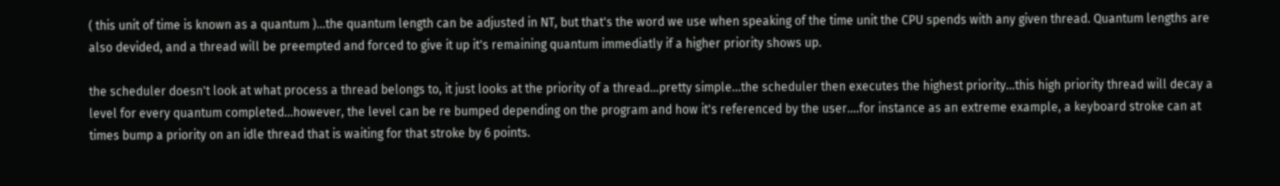( this unit of time is known as a quantum )...the quantum length can be adjusted in NT, but that's the word we use when speaking of the time unit the CPU spends with any given thread. Quantum lengths are also devided, and a thread will be preempted and forced to give it up it's remaining quantum immediatly if a higher priority shows up.

the scheduler doesn't look at what process a thread belongs to, it just looks at the priority of a thread...pretty simple...the scheduler then executes the highest priority...this high priority thread will decay a level for every quantum completed...however, the level can be re bumped depending on the program and how it's referenced by the user....for instance as an extreme example, a keyboard stroke can at times bump a priority on an idle thread that is waiting for that stroke by 6 points.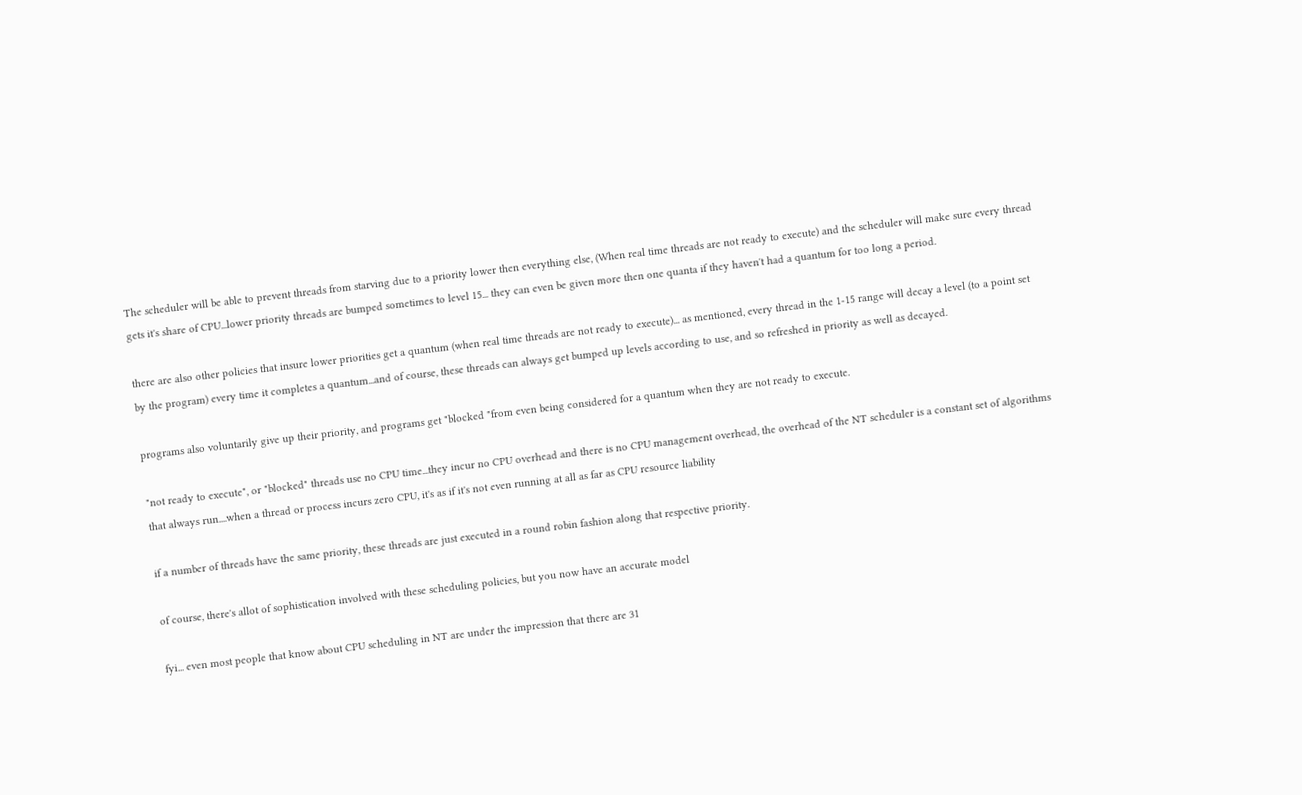The scheduler will be able to prevent threads from starving due to a priority lower then everything else, (When real time threads are not ready to execute) and the scheduler will make sure every thread gets it's share of CPU...lower priority threads are bumped sometimes to level 15... they can even be given more then one quanta if they haven't had a quantum for too long a period.

there are also other policies that insure lower priorities get a quantum (when real time threads are not ready to execute)... as mentioned, every thread in the 1-15 range will decay a level (to a point set by the program) every time it completes a quantum...and of course, these threads can always get bumped up levels according to use, and so refreshed in priority as well as decayed.

programs also voluntarily give up their priority, and programs get "blocked "from even being considered for a quantum when they are not ready to execute.

"not ready to execute", or "blocked" threads use no CPU time...they incur no CPU overhead and there is no CPU management overhead, the overhead of the NT scheduler is a constant set of algorithms that always run....when a thread or process incurs zero CPU, it's as if it's not even running at all as far as CPU resource liability

if a number of threads have the same priority, these threads are just executed in a round robin fashion along that respective priority.

of course, there's allot of sophistication involved with these scheduling policies, but you now have an accurate model

fyi... even most people that know about CPU scheduling in NT are under the impression that there are 31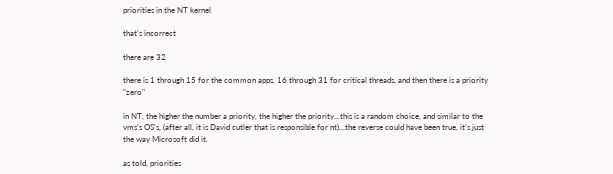priorities in the NT kernel

that's incorrect

there are 32

there is 1 through 15 for the common apps, 16 through 31 for critical threads, and then there is a priority "zero"

in NT, the higher the number a priority, the higher the priority...this is a random choice, and similar to the vms's OS's, (after all, it is David cutler that is responsible for nt)...the reverse could have been true, it's just the way Microsoft did it.

as told, priorities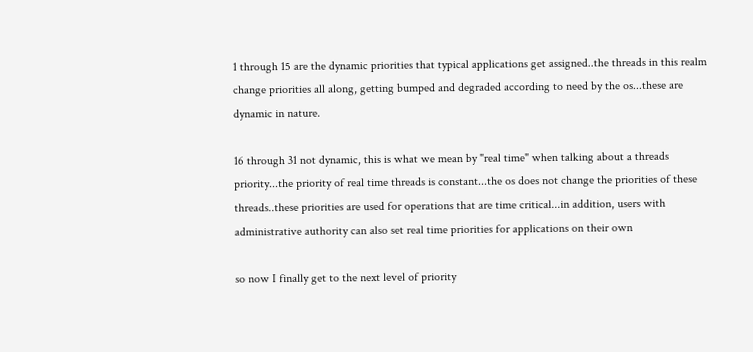1 through 15 are the dynamic priorities that typical applications get assigned..the threads in this realm change priorities all along, getting bumped and degraded according to need by the os...these are dynamic in nature.

16 through 31 not dynamic, this is what we mean by "real time" when talking about a threads priority...the priority of real time threads is constant...the os does not change the priorities of these threads..these priorities are used for operations that are time critical...in addition, users with administrative authority can also set real time priorities for applications on their own

so now I finally get to the next level of priority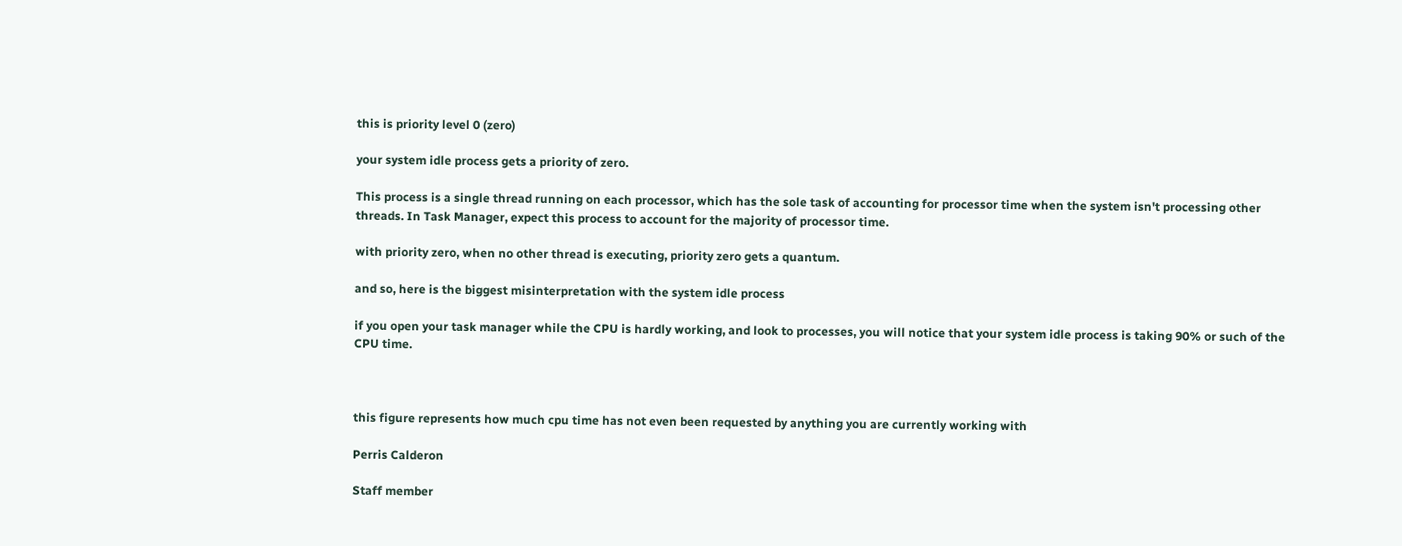this is priority level 0 (zero)

your system idle process gets a priority of zero.

This process is a single thread running on each processor, which has the sole task of accounting for processor time when the system isn't processing other threads. In Task Manager, expect this process to account for the majority of processor time.

with priority zero, when no other thread is executing, priority zero gets a quantum.

and so, here is the biggest misinterpretation with the system idle process

if you open your task manager while the CPU is hardly working, and look to processes, you will notice that your system idle process is taking 90% or such of the CPU time.



this figure represents how much cpu time has not even been requested by anything you are currently working with

Perris Calderon

Staff member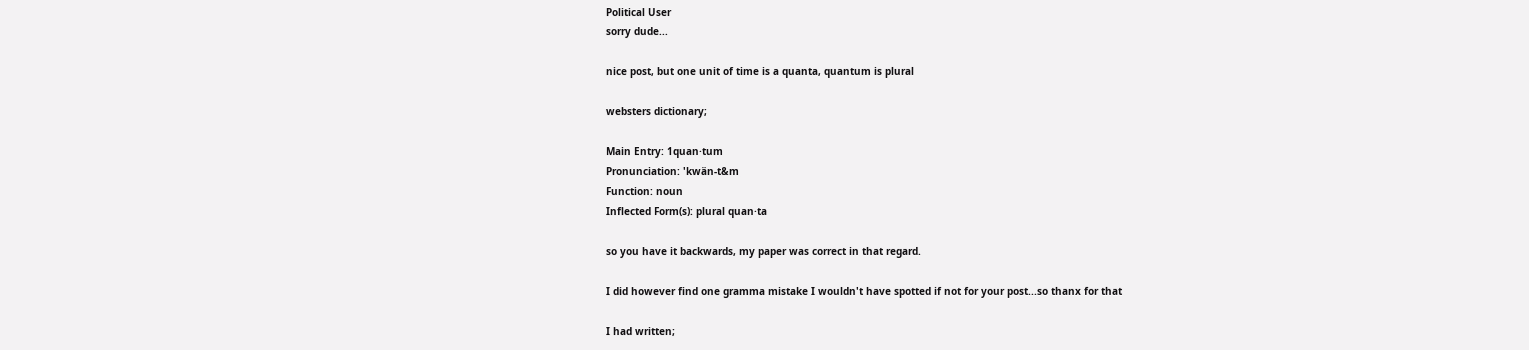Political User
sorry dude...

nice post, but one unit of time is a quanta, quantum is plural

websters dictionary;

Main Entry: 1quan·tum
Pronunciation: 'kwän-t&m
Function: noun
Inflected Form(s): plural quan·ta

so you have it backwards, my paper was correct in that regard.

I did however find one gramma mistake I wouldn't have spotted if not for your post...so thanx for that

I had written;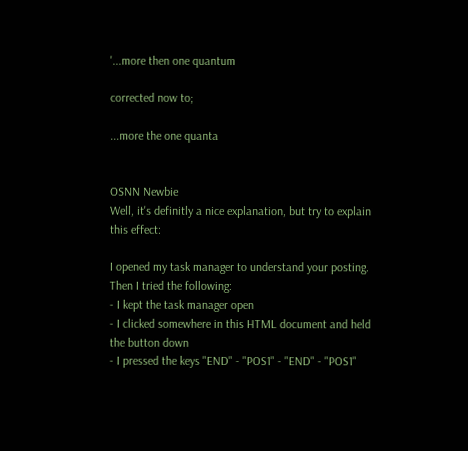'...more then one quantum

corrected now to;

...more the one quanta


OSNN Newbie
Well, it's definitly a nice explanation, but try to explain this effect:

I opened my task manager to understand your posting. Then I tried the following:
- I kept the task manager open
- I clicked somewhere in this HTML document and held the button down
- I pressed the keys "END" - "POS1" - "END" - "POS1"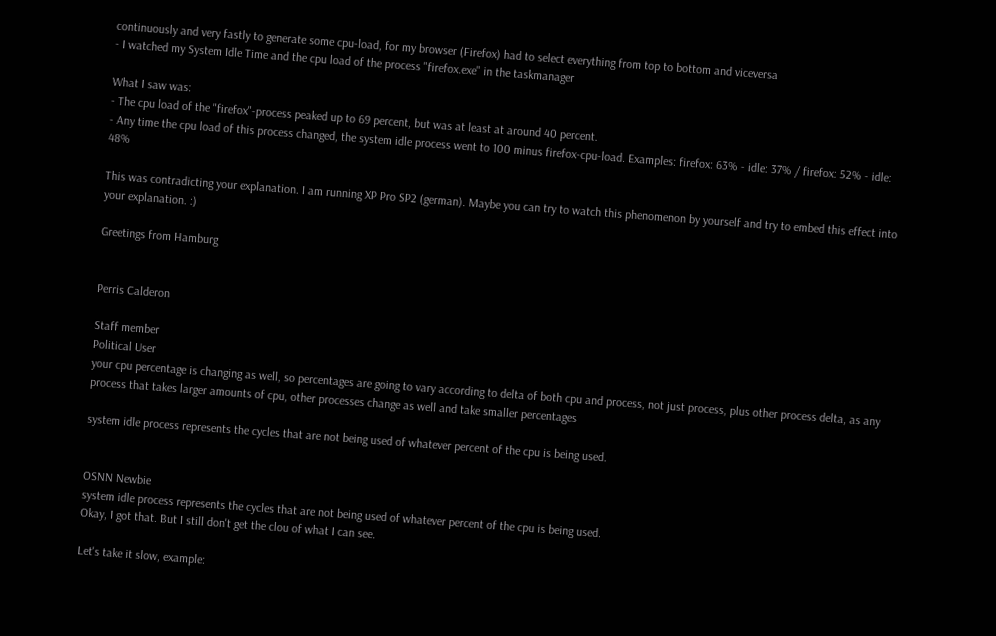continuously and very fastly to generate some cpu-load, for my browser (Firefox) had to select everything from top to bottom and viceversa
- I watched my System Idle Time and the cpu load of the process "firefox.exe" in the taskmanager

What I saw was:
- The cpu load of the "firefox"-process peaked up to 69 percent, but was at least at around 40 percent.
- Any time the cpu load of this process changed, the system idle process went to 100 minus firefox-cpu-load. Examples: firefox: 63% - idle: 37% / firefox: 52% - idle: 48%

This was contradicting your explanation. I am running XP Pro SP2 (german). Maybe you can try to watch this phenomenon by yourself and try to embed this effect into your explanation. :)

Greetings from Hamburg


Perris Calderon

Staff member
Political User
your cpu percentage is changing as well, so percentages are going to vary according to delta of both cpu and process, not just process, plus other process delta, as any process that takes larger amounts of cpu, other processes change as well and take smaller percentages

system idle process represents the cycles that are not being used of whatever percent of the cpu is being used.


OSNN Newbie
system idle process represents the cycles that are not being used of whatever percent of the cpu is being used.
Okay, I got that. But I still don't get the clou of what I can see.

Let's take it slow, example: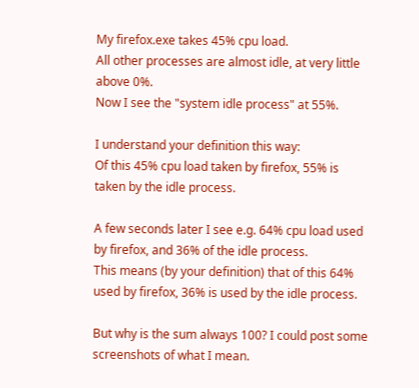My firefox.exe takes 45% cpu load.
All other processes are almost idle, at very little above 0%.
Now I see the "system idle process" at 55%.

I understand your definition this way:
Of this 45% cpu load taken by firefox, 55% is taken by the idle process.

A few seconds later I see e.g. 64% cpu load used by firefox, and 36% of the idle process.
This means (by your definition) that of this 64% used by firefox, 36% is used by the idle process.

But why is the sum always 100? I could post some screenshots of what I mean.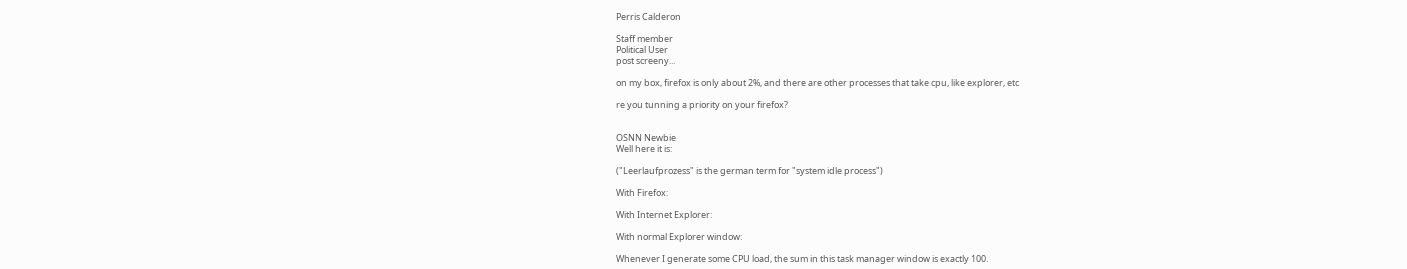Perris Calderon

Staff member
Political User
post screeny...

on my box, firefox is only about 2%, and there are other processes that take cpu, like explorer, etc

re you tunning a priority on your firefox?


OSNN Newbie
Well here it is:

("Leerlaufprozess" is the german term for "system idle process")

With Firefox:

With Internet Explorer:

With normal Explorer window:

Whenever I generate some CPU load, the sum in this task manager window is exactly 100.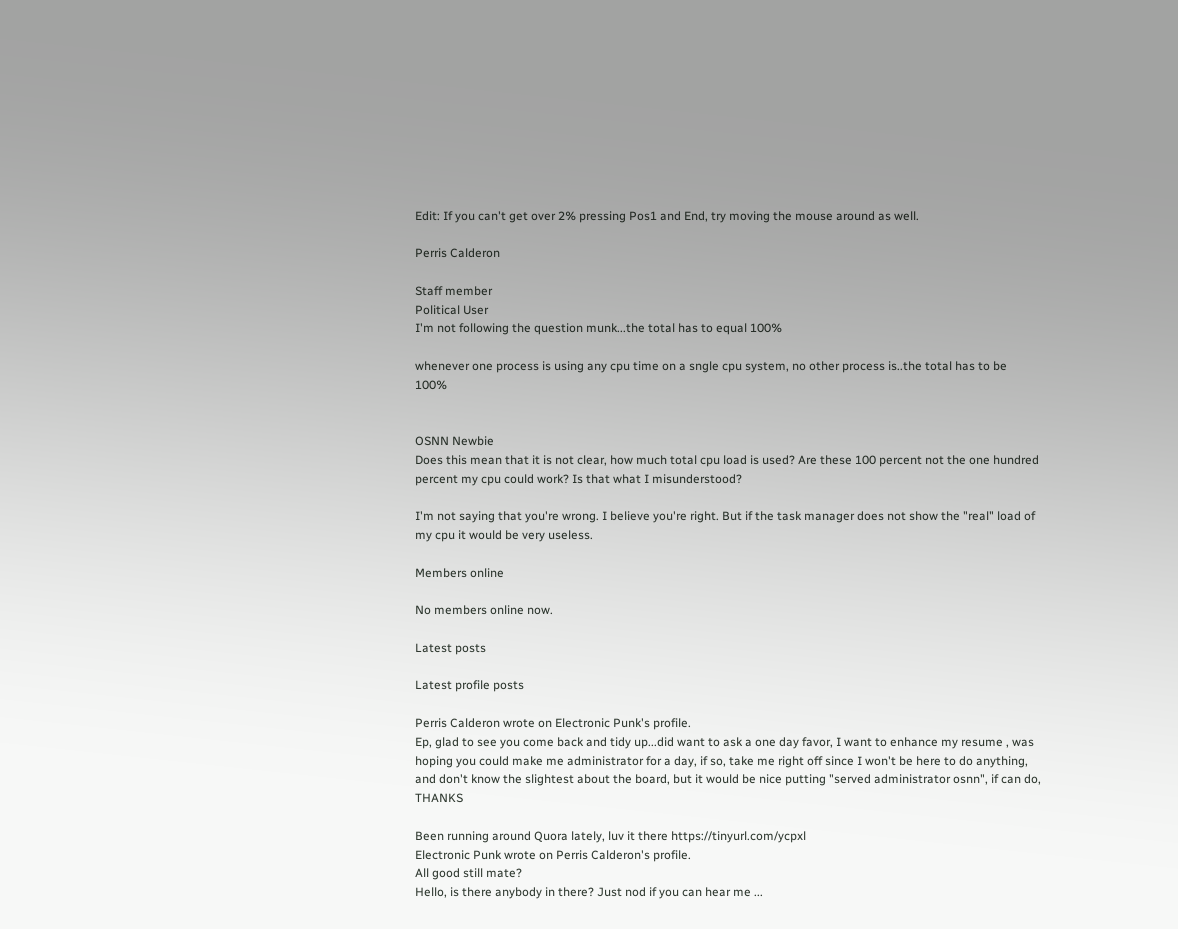Edit: If you can't get over 2% pressing Pos1 and End, try moving the mouse around as well.

Perris Calderon

Staff member
Political User
I'm not following the question munk...the total has to equal 100%

whenever one process is using any cpu time on a sngle cpu system, no other process is..the total has to be 100%


OSNN Newbie
Does this mean that it is not clear, how much total cpu load is used? Are these 100 percent not the one hundred percent my cpu could work? Is that what I misunderstood?

I'm not saying that you're wrong. I believe you're right. But if the task manager does not show the "real" load of my cpu it would be very useless.

Members online

No members online now.

Latest posts

Latest profile posts

Perris Calderon wrote on Electronic Punk's profile.
Ep, glad to see you come back and tidy up...did want to ask a one day favor, I want to enhance my resume , was hoping you could make me administrator for a day, if so, take me right off since I won't be here to do anything, and don't know the slightest about the board, but it would be nice putting "served administrator osnn", if can do, THANKS

Been running around Quora lately, luv it there https://tinyurl.com/ycpxl
Electronic Punk wrote on Perris Calderon's profile.
All good still mate?
Hello, is there anybody in there? Just nod if you can hear me ...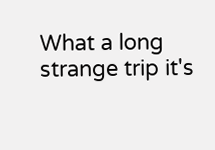What a long strange trip it's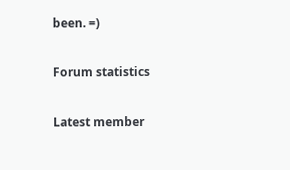been. =)

Forum statistics

Latest member